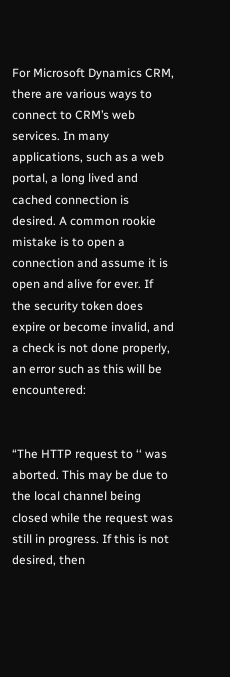For Microsoft Dynamics CRM, there are various ways to connect to CRM’s web services. In many applications, such as a web portal, a long lived and cached connection is desired. A common rookie mistake is to open a connection and assume it is open and alive for ever. If the security token does expire or become invalid, and a check is not done properly, an error such as this will be encountered:


“The HTTP request to ‘‘ was aborted. This may be due to the local channel being closed while the request was still in progress. If this is not desired, then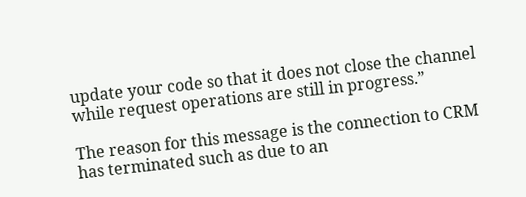update your code so that it does not close the channel while request operations are still in progress.”

The reason for this message is the connection to CRM has terminated such as due to an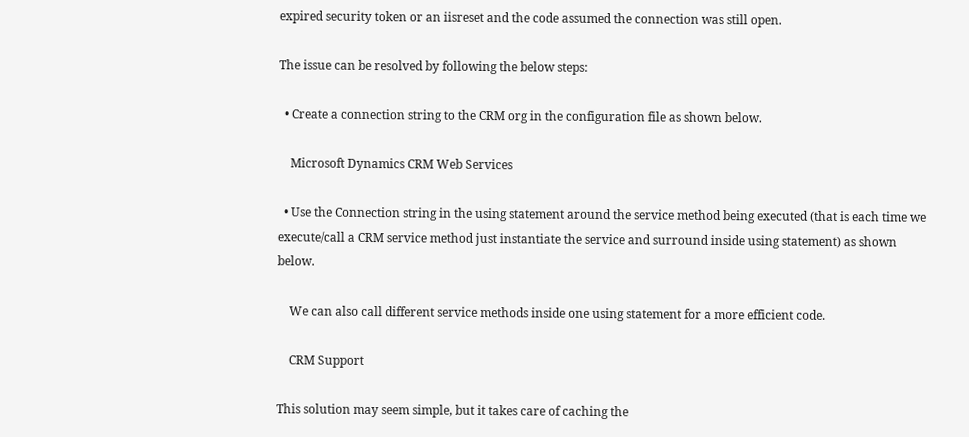expired security token or an iisreset and the code assumed the connection was still open.

The issue can be resolved by following the below steps:

  • Create a connection string to the CRM org in the configuration file as shown below.

    Microsoft Dynamics CRM Web Services

  • Use the Connection string in the using statement around the service method being executed (that is each time we execute/call a CRM service method just instantiate the service and surround inside using statement) as shown below.

    We can also call different service methods inside one using statement for a more efficient code.

    CRM Support

This solution may seem simple, but it takes care of caching the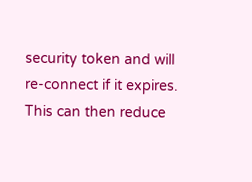security token and will re-connect if it expires. This can then reduce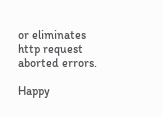or eliminates http request aborted errors.

Happy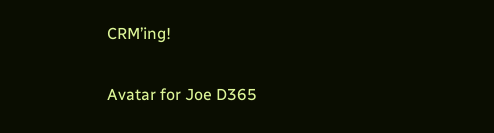CRM’ing!

Avatar for Joe D365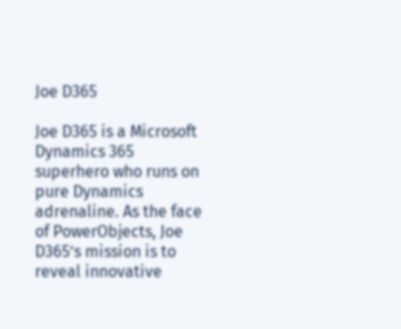Joe D365

Joe D365 is a Microsoft Dynamics 365 superhero who runs on pure Dynamics adrenaline. As the face of PowerObjects, Joe D365’s mission is to reveal innovative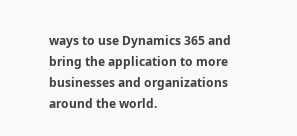ways to use Dynamics 365 and bring the application to more businesses and organizations around the world.